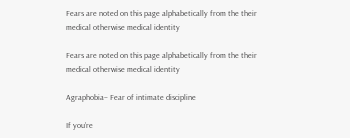Fears are noted on this page alphabetically from the their medical otherwise medical identity

Fears are noted on this page alphabetically from the their medical otherwise medical identity

Agraphobia– Fear of intimate discipline

If you’re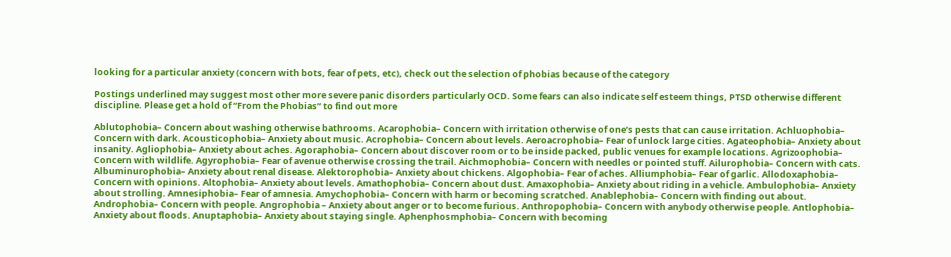looking for a particular anxiety (concern with bots, fear of pets, etc), check out the selection of phobias because of the category

Postings underlined may suggest most other more severe panic disorders particularly OCD. Some fears can also indicate self esteem things, PTSD otherwise different discipline. Please get a hold of “From the Phobias” to find out more

Ablutophobia– Concern about washing otherwise bathrooms. Acarophobia– Concern with irritation otherwise of one’s pests that can cause irritation. Achluophobia– Concern with dark. Acousticophobia– Anxiety about music. Acrophobia– Concern about levels. Aeroacrophobia– Fear of unlock large cities. Agateophobia– Anxiety about insanity. Agliophobia– Anxiety about aches. Agoraphobia– Concern about discover room or to be inside packed, public venues for example locations. Agrizoophobia– Concern with wildlife. Agyrophobia– Fear of avenue otherwise crossing the trail. Aichmophobia– Concern with needles or pointed stuff. Ailurophobia– Concern with cats. Albuminurophobia– Anxiety about renal disease. Alektorophobia– Anxiety about chickens. Algophobia– Fear of aches. Alliumphobia– Fear of garlic. Allodoxaphobia– Concern with opinions. Altophobia– Anxiety about levels. Amathophobia– Concern about dust. Amaxophobia– Anxiety about riding in a vehicle. Ambulophobia– Anxiety about strolling. Amnesiphobia– Fear of amnesia. Amychophobia– Concern with harm or becoming scratched. Anablephobia– Concern with finding out about. Androphobia– Concern with people. Angrophobia – Anxiety about anger or to become furious. Anthropophobia– Concern with anybody otherwise people. Antlophobia– Anxiety about floods. Anuptaphobia– Anxiety about staying single. Aphenphosmphobia– Concern with becoming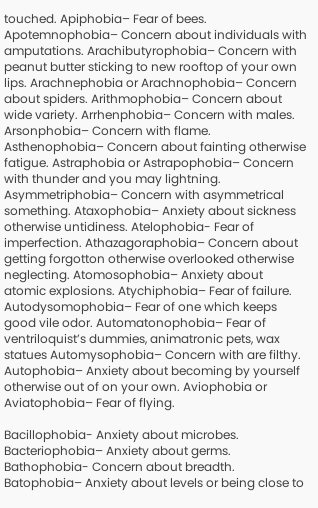touched. Apiphobia– Fear of bees. Apotemnophobia– Concern about individuals with amputations. Arachibutyrophobia– Concern with peanut butter sticking to new rooftop of your own lips. Arachnephobia or Arachnophobia– Concern about spiders. Arithmophobia– Concern about wide variety. Arrhenphobia– Concern with males. Arsonphobia– Concern with flame. Asthenophobia– Concern about fainting otherwise fatigue. Astraphobia or Astrapophobia– Concern with thunder and you may lightning. Asymmetriphobia– Concern with asymmetrical something. Ataxophobia– Anxiety about sickness otherwise untidiness. Atelophobia- Fear of imperfection. Athazagoraphobia– Concern about getting forgotton otherwise overlooked otherwise neglecting. Atomosophobia– Anxiety about atomic explosions. Atychiphobia– Fear of failure. Autodysomophobia– Fear of one which keeps good vile odor. Automatonophobia– Fear of ventriloquist’s dummies, animatronic pets, wax statues Automysophobia– Concern with are filthy. Autophobia– Anxiety about becoming by yourself otherwise out of on your own. Aviophobia or Aviatophobia– Fear of flying.

Bacillophobia- Anxiety about microbes. Bacteriophobia– Anxiety about germs. Bathophobia- Concern about breadth. Batophobia– Anxiety about levels or being close to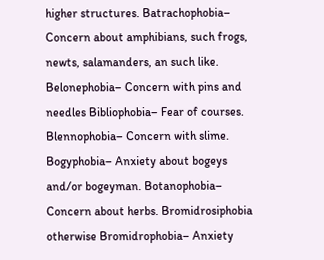higher structures. Batrachophobia– Concern about amphibians, such frogs, newts, salamanders, an such like. Belonephobia– Concern with pins and needles Bibliophobia– Fear of courses. Blennophobia– Concern with slime. Bogyphobia– Anxiety about bogeys and/or bogeyman. Botanophobia– Concern about herbs. Bromidrosiphobia otherwise Bromidrophobia– Anxiety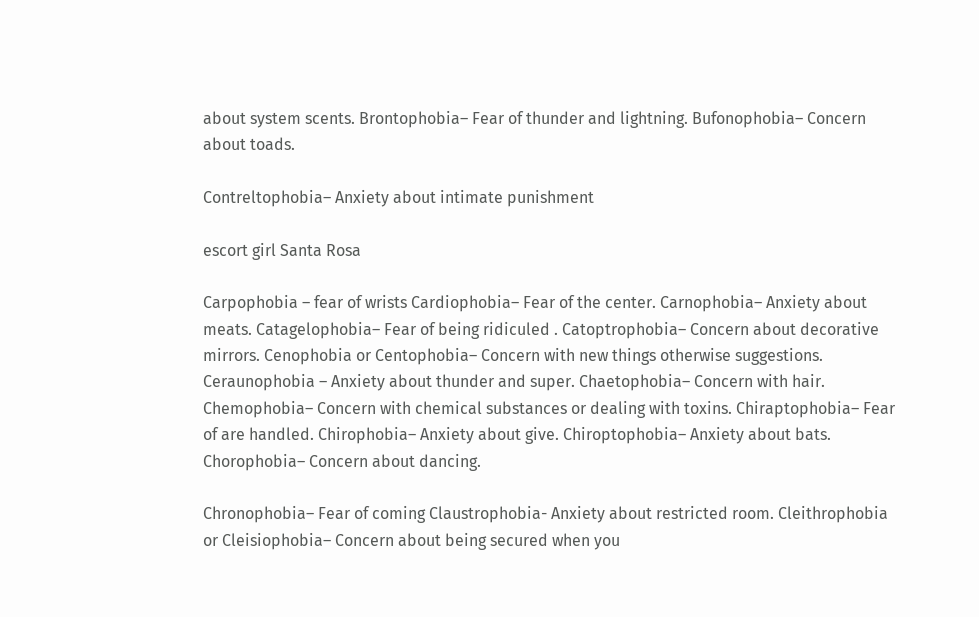about system scents. Brontophobia– Fear of thunder and lightning. Bufonophobia– Concern about toads.

Contreltophobia– Anxiety about intimate punishment

escort girl Santa Rosa

Carpophobia – fear of wrists Cardiophobia– Fear of the center. Carnophobia– Anxiety about meats. Catagelophobia– Fear of being ridiculed . Catoptrophobia– Concern about decorative mirrors. Cenophobia or Centophobia– Concern with new things otherwise suggestions. Ceraunophobia – Anxiety about thunder and super. Chaetophobia– Concern with hair. Chemophobia– Concern with chemical substances or dealing with toxins. Chiraptophobia– Fear of are handled. Chirophobia– Anxiety about give. Chiroptophobia– Anxiety about bats. Chorophobia– Concern about dancing.

Chronophobia– Fear of coming Claustrophobia- Anxiety about restricted room. Cleithrophobia or Cleisiophobia– Concern about being secured when you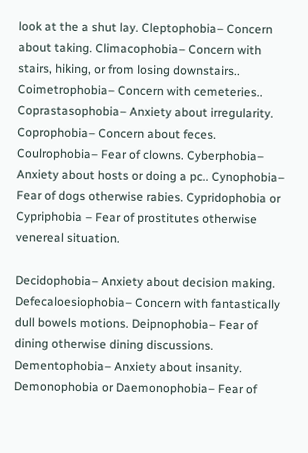look at the a shut lay. Cleptophobia– Concern about taking. Climacophobia– Concern with stairs, hiking, or from losing downstairs.. Coimetrophobia– Concern with cemeteries.. Coprastasophobia– Anxiety about irregularity. Coprophobia– Concern about feces. Coulrophobia– Fear of clowns. Cyberphobia– Anxiety about hosts or doing a pc.. Cynophobia– Fear of dogs otherwise rabies. Cypridophobia or Cypriphobia – Fear of prostitutes otherwise venereal situation.

Decidophobia– Anxiety about decision making. Defecaloesiophobia– Concern with fantastically dull bowels motions. Deipnophobia– Fear of dining otherwise dining discussions. Dementophobia– Anxiety about insanity. Demonophobia or Daemonophobia– Fear of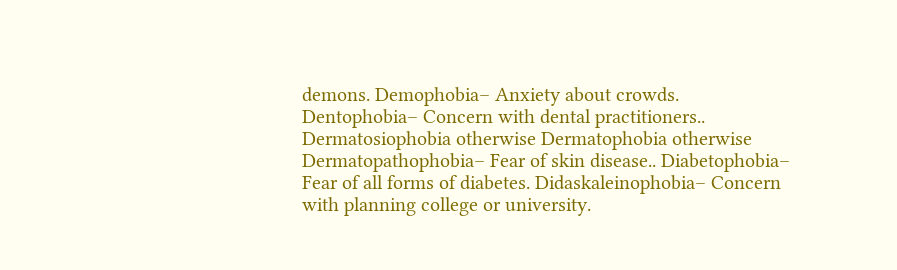demons. Demophobia– Anxiety about crowds. Dentophobia– Concern with dental practitioners.. Dermatosiophobia otherwise Dermatophobia otherwise Dermatopathophobia– Fear of skin disease.. Diabetophobia– Fear of all forms of diabetes. Didaskaleinophobia– Concern with planning college or university.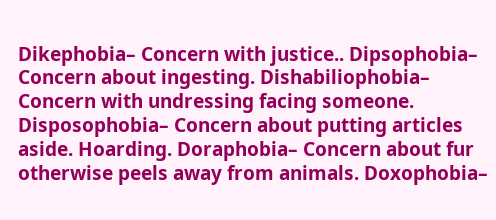Dikephobia– Concern with justice.. Dipsophobia– Concern about ingesting. Dishabiliophobia– Concern with undressing facing someone. Disposophobia– Concern about putting articles aside. Hoarding. Doraphobia– Concern about fur otherwise peels away from animals. Doxophobia–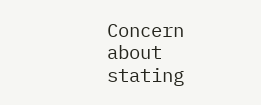Concern about stating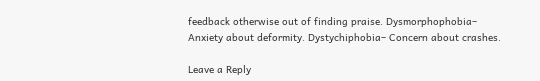feedback otherwise out of finding praise. Dysmorphophobia– Anxiety about deformity. Dystychiphobia– Concern about crashes.

Leave a Reply